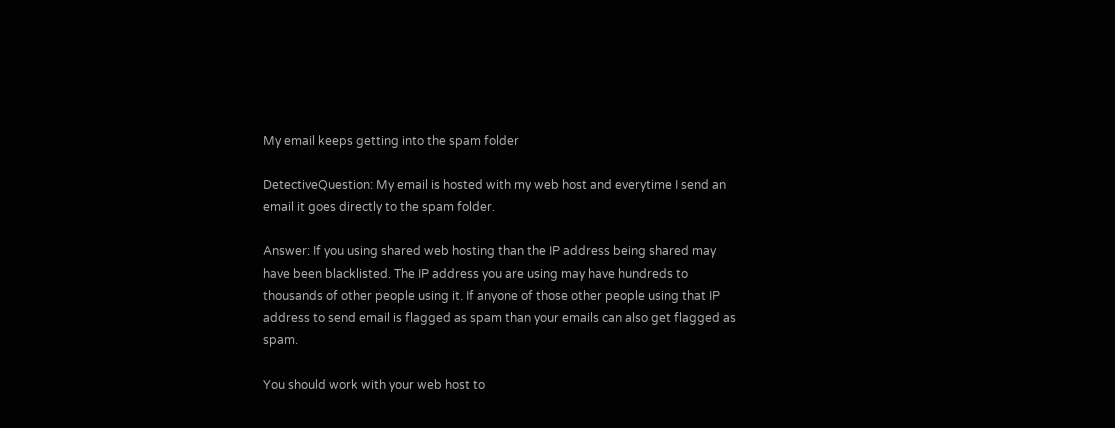My email keeps getting into the spam folder

DetectiveQuestion: My email is hosted with my web host and everytime I send an email it goes directly to the spam folder.

Answer: If you using shared web hosting than the IP address being shared may have been blacklisted. The IP address you are using may have hundreds to thousands of other people using it. If anyone of those other people using that IP address to send email is flagged as spam than your emails can also get flagged as spam.

You should work with your web host to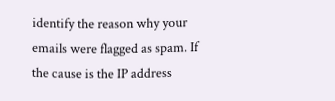identify the reason why your emails were flagged as spam. If the cause is the IP address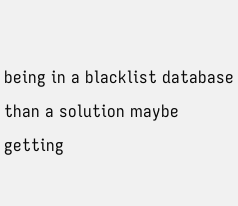being in a blacklist database than a solution maybe getting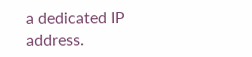a dedicated IP address.